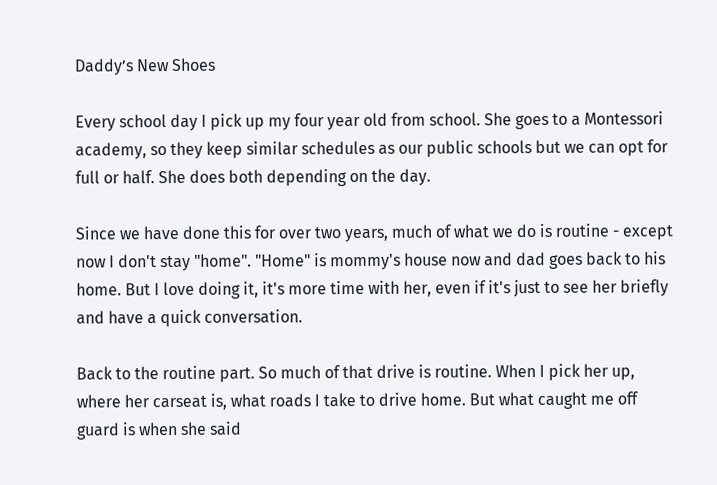Daddy’s New Shoes

Every school day I pick up my four year old from school. She goes to a Montessori academy, so they keep similar schedules as our public schools but we can opt for full or half. She does both depending on the day.

Since we have done this for over two years, much of what we do is routine - except now I don't stay "home". "Home" is mommy's house now and dad goes back to his home. But I love doing it, it's more time with her, even if it's just to see her briefly and have a quick conversation.

Back to the routine part. So much of that drive is routine. When I pick her up, where her carseat is, what roads I take to drive home. But what caught me off guard is when she said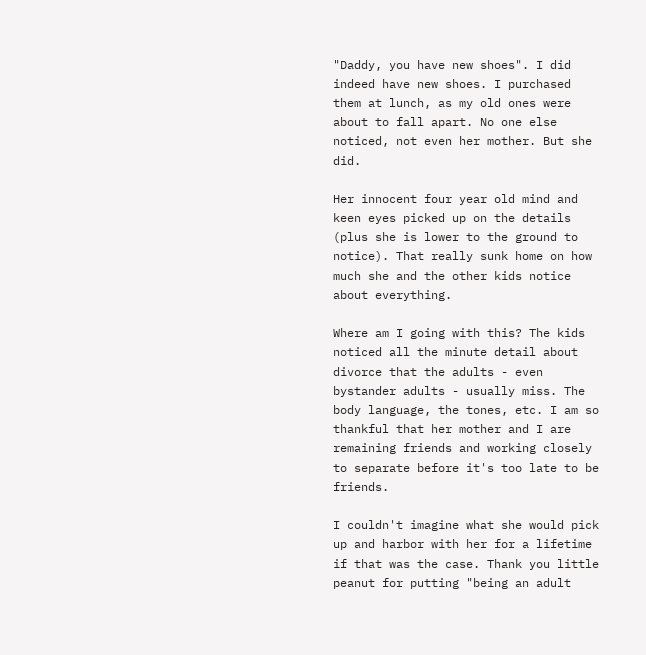"Daddy, you have new shoes". I did indeed have new shoes. I purchased them at lunch, as my old ones were about to fall apart. No one else noticed, not even her mother. But she did.

Her innocent four year old mind and keen eyes picked up on the details (plus she is lower to the ground to notice). That really sunk home on how much she and the other kids notice about everything.

Where am I going with this? The kids noticed all the minute detail about divorce that the adults - even bystander adults - usually miss. The body language, the tones, etc. I am so thankful that her mother and I are remaining friends and working closely to separate before it's too late to be friends.

I couldn't imagine what she would pick up and harbor with her for a lifetime if that was the case. Thank you little peanut for putting "being an adult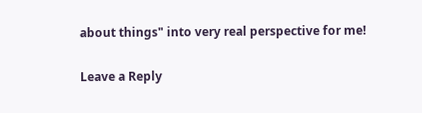about things" into very real perspective for me!

Leave a Reply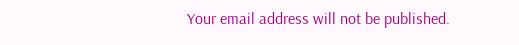Your email address will not be published.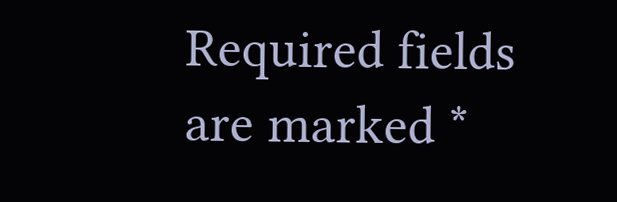Required fields are marked *